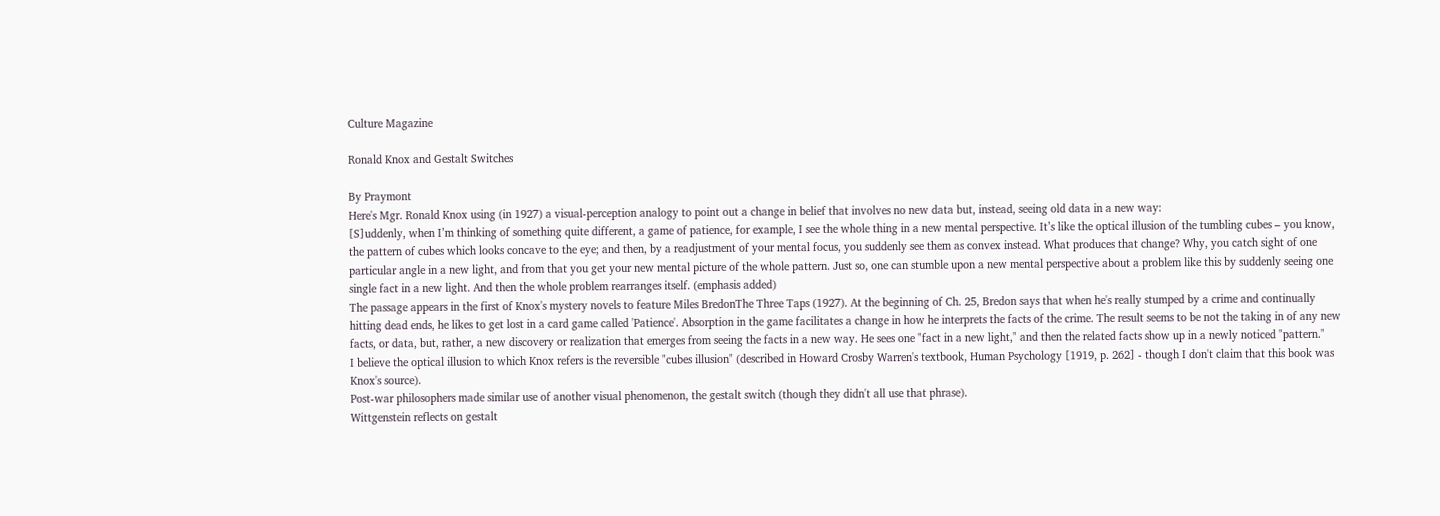Culture Magazine

Ronald Knox and Gestalt Switches

By Praymont
Here's Mgr. Ronald Knox using (in 1927) a visual-perception analogy to point out a change in belief that involves no new data but, instead, seeing old data in a new way:
[S]uddenly, when I’m thinking of something quite different, a game of patience, for example, I see the whole thing in a new mental perspective. It’s like the optical illusion of the tumbling cubes – you know, the pattern of cubes which looks concave to the eye; and then, by a readjustment of your mental focus, you suddenly see them as convex instead. What produces that change? Why, you catch sight of one particular angle in a new light, and from that you get your new mental picture of the whole pattern. Just so, one can stumble upon a new mental perspective about a problem like this by suddenly seeing one single fact in a new light. And then the whole problem rearranges itself. (emphasis added)
The passage appears in the first of Knox's mystery novels to feature Miles BredonThe Three Taps (1927). At the beginning of Ch. 25, Bredon says that when he's really stumped by a crime and continually hitting dead ends, he likes to get lost in a card game called 'Patience'. Absorption in the game facilitates a change in how he interprets the facts of the crime. The result seems to be not the taking in of any new facts, or data, but, rather, a new discovery or realization that emerges from seeing the facts in a new way. He sees one "fact in a new light," and then the related facts show up in a newly noticed "pattern."
I believe the optical illusion to which Knox refers is the reversible "cubes illusion" (described in Howard Crosby Warren's textbook, Human Psychology [1919, p. 262] - though I don't claim that this book was Knox's source).
Post-war philosophers made similar use of another visual phenomenon, the gestalt switch (though they didn't all use that phrase).
Wittgenstein reflects on gestalt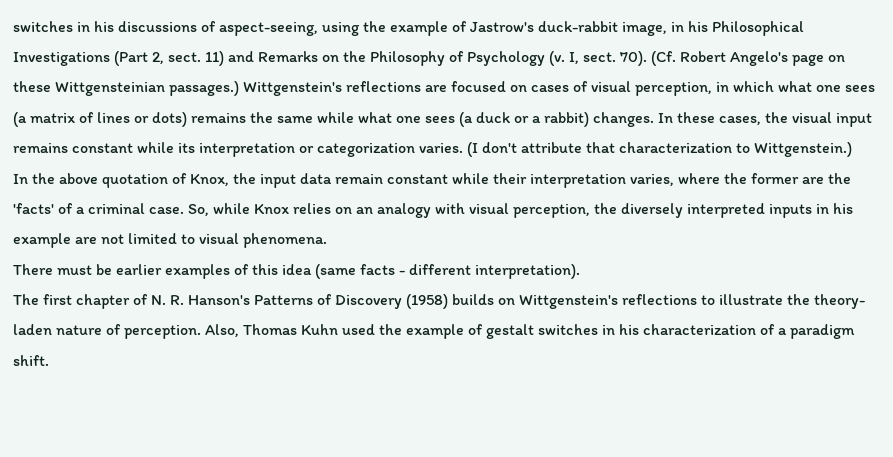switches in his discussions of aspect-seeing, using the example of Jastrow's duck-rabbit image, in his Philosophical Investigations (Part 2, sect. 11) and Remarks on the Philosophy of Psychology (v. I, sect. 70). (Cf. Robert Angelo's page on these Wittgensteinian passages.) Wittgenstein's reflections are focused on cases of visual perception, in which what one sees (a matrix of lines or dots) remains the same while what one sees (a duck or a rabbit) changes. In these cases, the visual input remains constant while its interpretation or categorization varies. (I don't attribute that characterization to Wittgenstein.)
In the above quotation of Knox, the input data remain constant while their interpretation varies, where the former are the 'facts' of a criminal case. So, while Knox relies on an analogy with visual perception, the diversely interpreted inputs in his example are not limited to visual phenomena.
There must be earlier examples of this idea (same facts - different interpretation).
The first chapter of N. R. Hanson's Patterns of Discovery (1958) builds on Wittgenstein's reflections to illustrate the theory-laden nature of perception. Also, Thomas Kuhn used the example of gestalt switches in his characterization of a paradigm shift.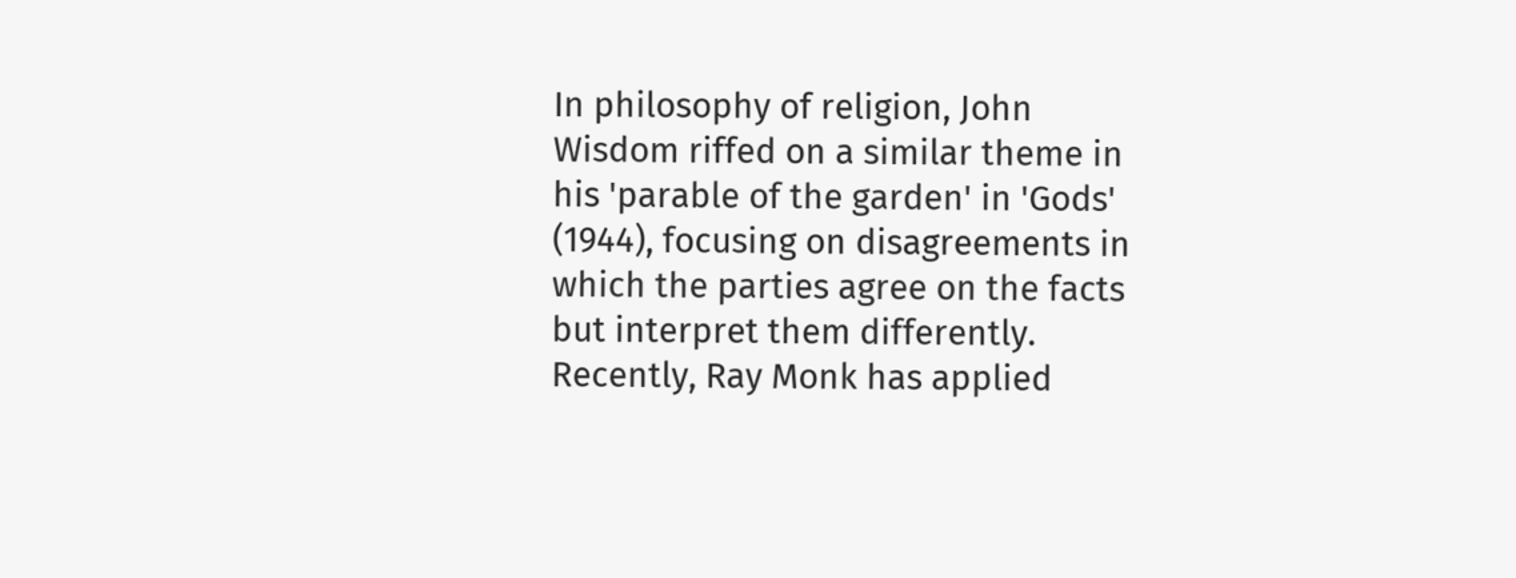In philosophy of religion, John Wisdom riffed on a similar theme in his 'parable of the garden' in 'Gods' (1944), focusing on disagreements in which the parties agree on the facts but interpret them differently. Recently, Ray Monk has applied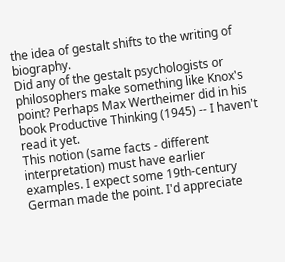the idea of gestalt shifts to the writing of biography.
Did any of the gestalt psychologists or philosophers make something like Knox's point? Perhaps Max Wertheimer did in his book Productive Thinking (1945) -- I haven't read it yet.
This notion (same facts - different interpretation) must have earlier examples. I expect some 19th-century German made the point. I'd appreciate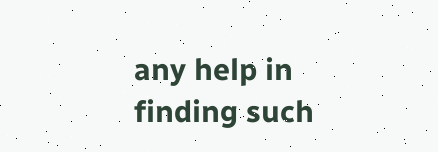any help in finding such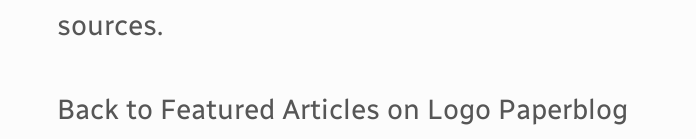sources.

Back to Featured Articles on Logo Paperblog